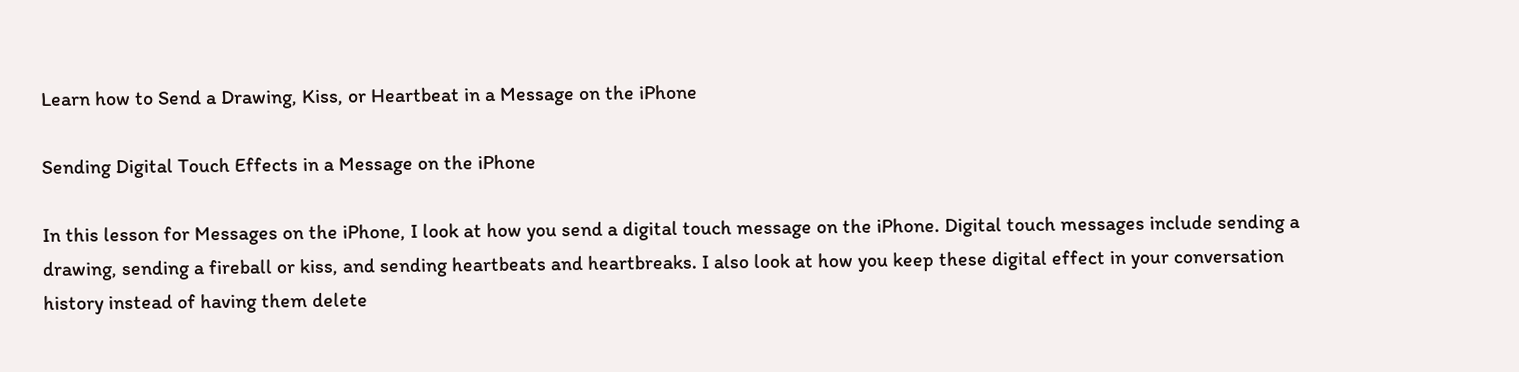Learn how to Send a Drawing, Kiss, or Heartbeat in a Message on the iPhone

Sending Digital Touch Effects in a Message on the iPhone

In this lesson for Messages on the iPhone, I look at how you send a digital touch message on the iPhone. Digital touch messages include sending a drawing, sending a fireball or kiss, and sending heartbeats and heartbreaks. I also look at how you keep these digital effect in your conversation history instead of having them delete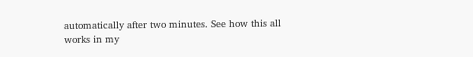automatically after two minutes. See how this all works in my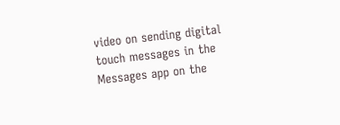video on sending digital touch messages in the Messages app on the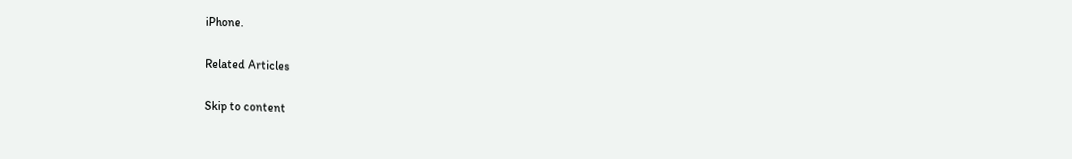iPhone.

Related Articles

Skip to content